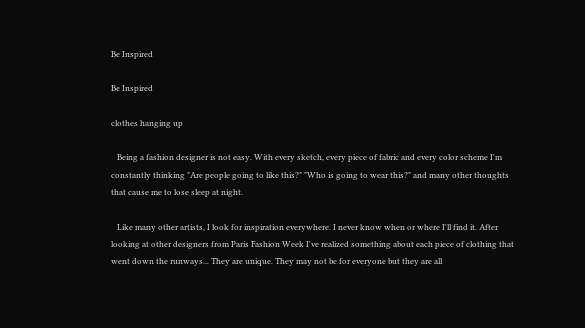Be Inspired

Be Inspired

clothes hanging up

   Being a fashion designer is not easy. With every sketch, every piece of fabric and every color scheme I'm constantly thinking "Are people going to like this?" "Who is going to wear this?" and many other thoughts that cause me to lose sleep at night.

   Like many other artists, I look for inspiration everywhere. I never know when or where I'll find it. After looking at other designers from Paris Fashion Week I've realized something about each piece of clothing that went down the runways... They are unique. They may not be for everyone but they are all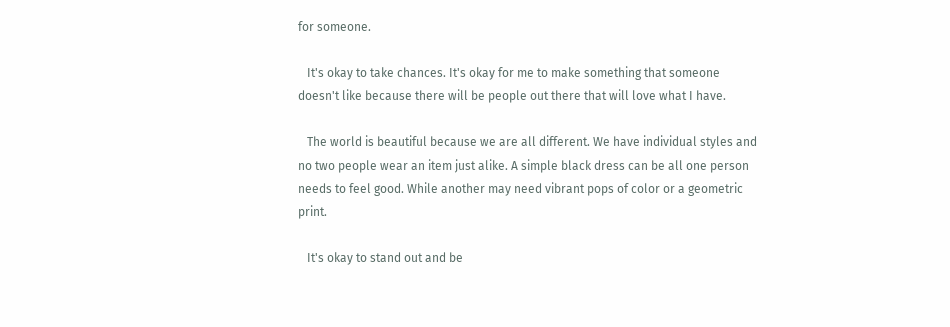for someone.

   It's okay to take chances. It's okay for me to make something that someone doesn't like because there will be people out there that will love what I have.

   The world is beautiful because we are all different. We have individual styles and no two people wear an item just alike. A simple black dress can be all one person needs to feel good. While another may need vibrant pops of color or a geometric print.

   It's okay to stand out and be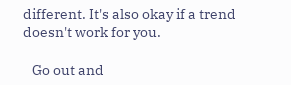different. It's also okay if a trend doesn't work for you.

   Go out and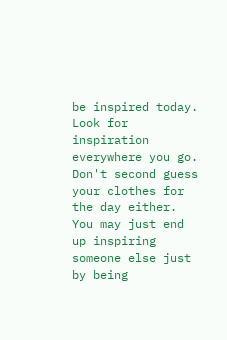be inspired today. Look for inspiration everywhere you go. Don't second guess your clothes for the day either. You may just end up inspiring someone else just by being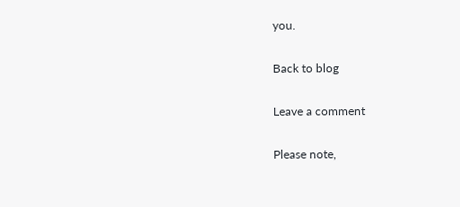you.

Back to blog

Leave a comment

Please note,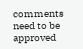comments need to be approved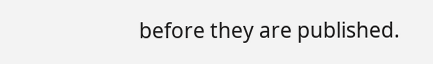before they are published.